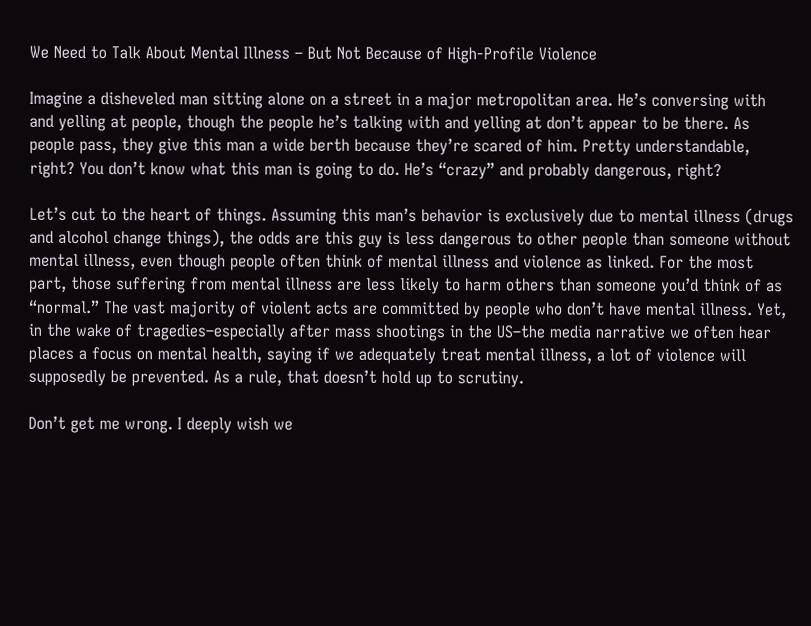We Need to Talk About Mental Illness – But Not Because of High-Profile Violence

Imagine a disheveled man sitting alone on a street in a major metropolitan area. He’s conversing with and yelling at people, though the people he’s talking with and yelling at don’t appear to be there. As people pass, they give this man a wide berth because they’re scared of him. Pretty understandable, right? You don’t know what this man is going to do. He’s “crazy” and probably dangerous, right?

Let’s cut to the heart of things. Assuming this man’s behavior is exclusively due to mental illness (drugs and alcohol change things), the odds are this guy is less dangerous to other people than someone without mental illness, even though people often think of mental illness and violence as linked. For the most part, those suffering from mental illness are less likely to harm others than someone you’d think of as “normal.” The vast majority of violent acts are committed by people who don’t have mental illness. Yet, in the wake of tragedies–especially after mass shootings in the US–the media narrative we often hear places a focus on mental health, saying if we adequately treat mental illness, a lot of violence will supposedly be prevented. As a rule, that doesn’t hold up to scrutiny.

Don’t get me wrong. I deeply wish we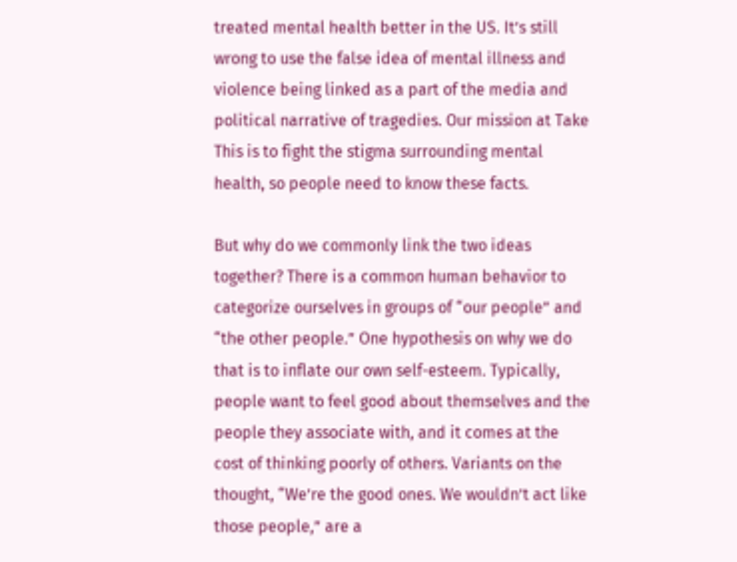treated mental health better in the US. It’s still wrong to use the false idea of mental illness and violence being linked as a part of the media and political narrative of tragedies. Our mission at Take This is to fight the stigma surrounding mental health, so people need to know these facts.

But why do we commonly link the two ideas together? There is a common human behavior to categorize ourselves in groups of “our people” and “the other people.” One hypothesis on why we do that is to inflate our own self-esteem. Typically, people want to feel good about themselves and the people they associate with, and it comes at the cost of thinking poorly of others. Variants on the thought, “We’re the good ones. We wouldn’t act like those people,” are a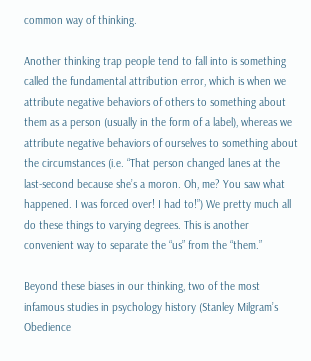common way of thinking.

Another thinking trap people tend to fall into is something called the fundamental attribution error, which is when we attribute negative behaviors of others to something about them as a person (usually in the form of a label), whereas we attribute negative behaviors of ourselves to something about the circumstances (i.e. “That person changed lanes at the last-second because she’s a moron. Oh, me? You saw what happened. I was forced over! I had to!”) We pretty much all do these things to varying degrees. This is another convenient way to separate the “us” from the “them.”

Beyond these biases in our thinking, two of the most infamous studies in psychology history (Stanley Milgram’s Obedience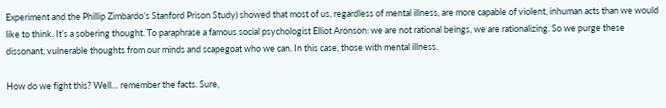Experiment and the Phillip Zimbardo’s Stanford Prison Study) showed that most of us, regardless of mental illness, are more capable of violent, inhuman acts than we would like to think. It’s a sobering thought. To paraphrase a famous social psychologist Elliot Aronson: we are not rational beings, we are rationalizing. So we purge these dissonant, vulnerable thoughts from our minds and scapegoat who we can. In this case, those with mental illness.

How do we fight this? Well… remember the facts. Sure,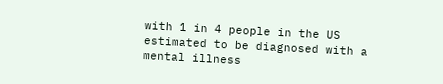with 1 in 4 people in the US estimated to be diagnosed with a mental illness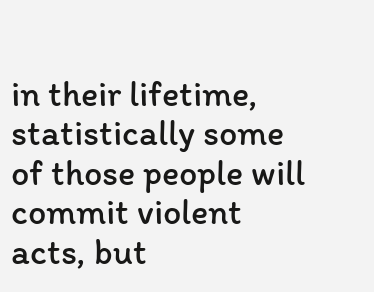in their lifetime, statistically some of those people will commit violent acts, but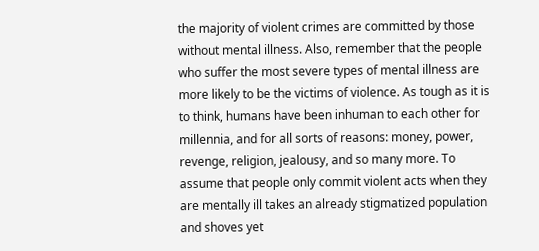the majority of violent crimes are committed by those without mental illness. Also, remember that the people who suffer the most severe types of mental illness are more likely to be the victims of violence. As tough as it is to think, humans have been inhuman to each other for millennia, and for all sorts of reasons: money, power, revenge, religion, jealousy, and so many more. To assume that people only commit violent acts when they are mentally ill takes an already stigmatized population and shoves yet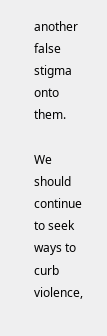another false stigma onto them.

We should continue to seek ways to curb violence,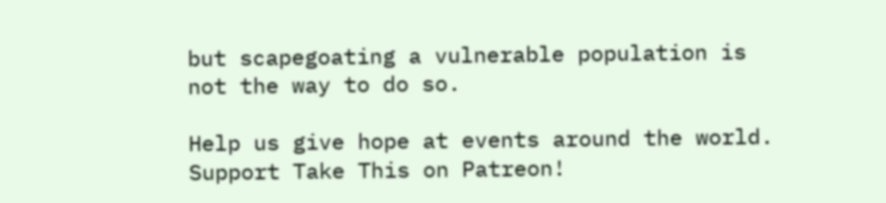but scapegoating a vulnerable population is not the way to do so.

Help us give hope at events around the world. Support Take This on Patreon!